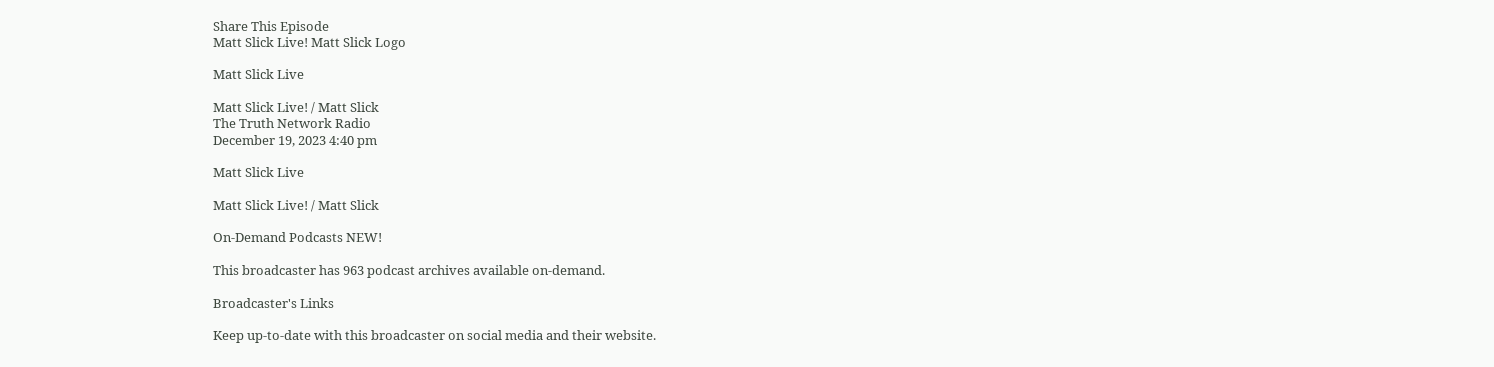Share This Episode
Matt Slick Live! Matt Slick Logo

Matt Slick Live

Matt Slick Live! / Matt Slick
The Truth Network Radio
December 19, 2023 4:40 pm

Matt Slick Live

Matt Slick Live! / Matt Slick

On-Demand Podcasts NEW!

This broadcaster has 963 podcast archives available on-demand.

Broadcaster's Links

Keep up-to-date with this broadcaster on social media and their website.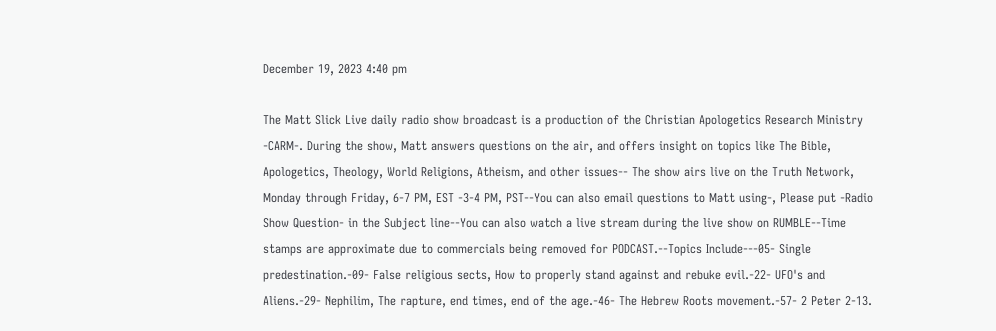December 19, 2023 4:40 pm

The Matt Slick Live daily radio show broadcast is a production of the Christian Apologetics Research Ministry -CARM-. During the show, Matt answers questions on the air, and offers insight on topics like The Bible, Apologetics, Theology, World Religions, Atheism, and other issues-- The show airs live on the Truth Network, Monday through Friday, 6-7 PM, EST -3-4 PM, PST--You can also email questions to Matt using-, Please put -Radio Show Question- in the Subject line--You can also watch a live stream during the live show on RUMBLE--Time stamps are approximate due to commercials being removed for PODCAST.--Topics Include---05- Single predestination.-09- False religious sects, How to properly stand against and rebuke evil.-22- UFO's and Aliens.-29- Nephilim, The rapture, end times, end of the age.-46- The Hebrew Roots movement.-57- 2 Peter 2-13.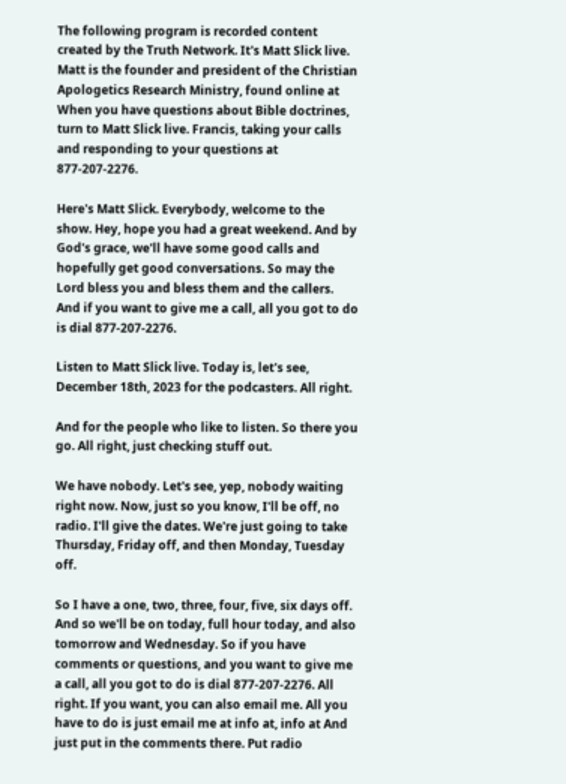The following program is recorded content created by the Truth Network. It's Matt Slick live. Matt is the founder and president of the Christian Apologetics Research Ministry, found online at When you have questions about Bible doctrines, turn to Matt Slick live. Francis, taking your calls and responding to your questions at 877-207-2276.

Here's Matt Slick. Everybody, welcome to the show. Hey, hope you had a great weekend. And by God's grace, we'll have some good calls and hopefully get good conversations. So may the Lord bless you and bless them and the callers. And if you want to give me a call, all you got to do is dial 877-207-2276.

Listen to Matt Slick live. Today is, let's see, December 18th, 2023 for the podcasters. All right.

And for the people who like to listen. So there you go. All right, just checking stuff out.

We have nobody. Let's see, yep, nobody waiting right now. Now, just so you know, I'll be off, no radio. I'll give the dates. We're just going to take Thursday, Friday off, and then Monday, Tuesday off.

So I have a one, two, three, four, five, six days off. And so we'll be on today, full hour today, and also tomorrow and Wednesday. So if you have comments or questions, and you want to give me a call, all you got to do is dial 877-207-2276. All right. If you want, you can also email me. All you have to do is just email me at info at, info at And just put in the comments there. Put radio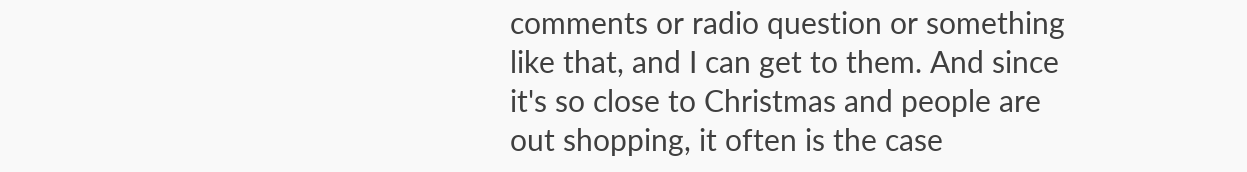comments or radio question or something like that, and I can get to them. And since it's so close to Christmas and people are out shopping, it often is the case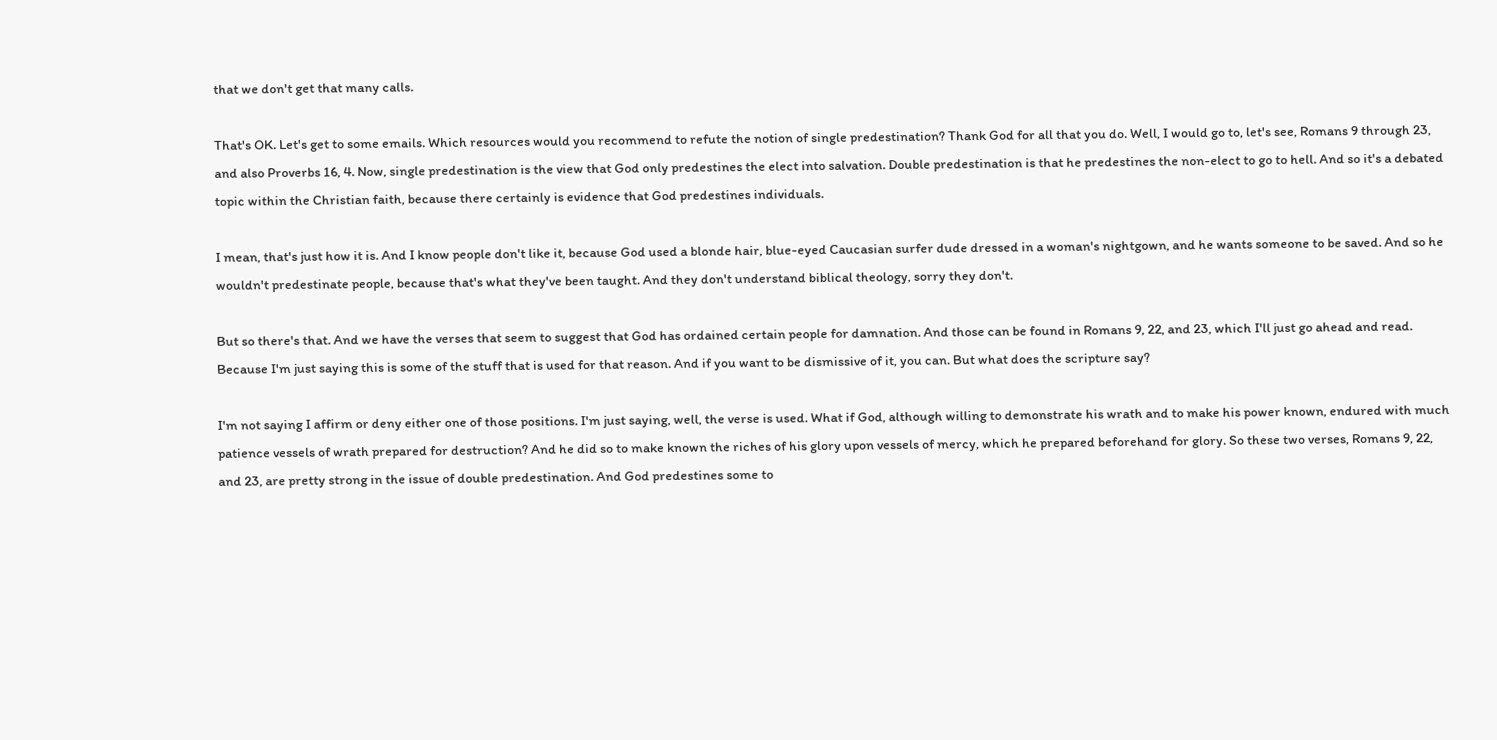that we don't get that many calls.

That's OK. Let's get to some emails. Which resources would you recommend to refute the notion of single predestination? Thank God for all that you do. Well, I would go to, let's see, Romans 9 through 23, and also Proverbs 16, 4. Now, single predestination is the view that God only predestines the elect into salvation. Double predestination is that he predestines the non-elect to go to hell. And so it's a debated topic within the Christian faith, because there certainly is evidence that God predestines individuals.

I mean, that's just how it is. And I know people don't like it, because God used a blonde hair, blue-eyed Caucasian surfer dude dressed in a woman's nightgown, and he wants someone to be saved. And so he wouldn't predestinate people, because that's what they've been taught. And they don't understand biblical theology, sorry they don't.

But so there's that. And we have the verses that seem to suggest that God has ordained certain people for damnation. And those can be found in Romans 9, 22, and 23, which I'll just go ahead and read. Because I'm just saying this is some of the stuff that is used for that reason. And if you want to be dismissive of it, you can. But what does the scripture say?

I'm not saying I affirm or deny either one of those positions. I'm just saying, well, the verse is used. What if God, although willing to demonstrate his wrath and to make his power known, endured with much patience vessels of wrath prepared for destruction? And he did so to make known the riches of his glory upon vessels of mercy, which he prepared beforehand for glory. So these two verses, Romans 9, 22, and 23, are pretty strong in the issue of double predestination. And God predestines some to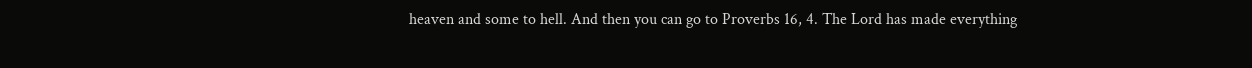heaven and some to hell. And then you can go to Proverbs 16, 4. The Lord has made everything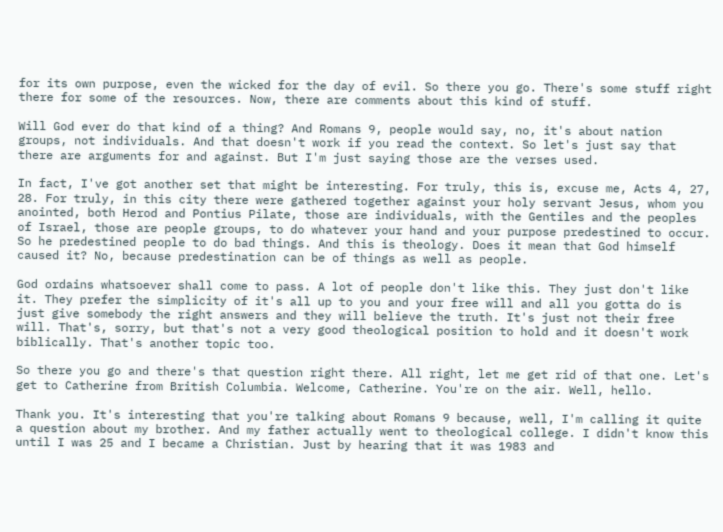for its own purpose, even the wicked for the day of evil. So there you go. There's some stuff right there for some of the resources. Now, there are comments about this kind of stuff.

Will God ever do that kind of a thing? And Romans 9, people would say, no, it's about nation groups, not individuals. And that doesn't work if you read the context. So let's just say that there are arguments for and against. But I'm just saying those are the verses used.

In fact, I've got another set that might be interesting. For truly, this is, excuse me, Acts 4, 27, 28. For truly, in this city there were gathered together against your holy servant Jesus, whom you anointed, both Herod and Pontius Pilate, those are individuals, with the Gentiles and the peoples of Israel, those are people groups, to do whatever your hand and your purpose predestined to occur. So he predestined people to do bad things. And this is theology. Does it mean that God himself caused it? No, because predestination can be of things as well as people.

God ordains whatsoever shall come to pass. A lot of people don't like this. They just don't like it. They prefer the simplicity of it's all up to you and your free will and all you gotta do is just give somebody the right answers and they will believe the truth. It's just not their free will. That's, sorry, but that's not a very good theological position to hold and it doesn't work biblically. That's another topic too.

So there you go and there's that question right there. All right, let me get rid of that one. Let's get to Catherine from British Columbia. Welcome, Catherine. You're on the air. Well, hello.

Thank you. It's interesting that you're talking about Romans 9 because, well, I'm calling it quite a question about my brother. And my father actually went to theological college. I didn't know this until I was 25 and I became a Christian. Just by hearing that it was 1983 and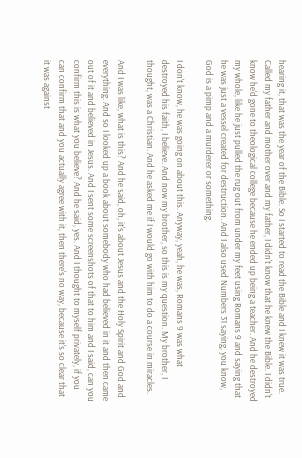hearing it, that was the year of the Bible. So I started to read the Bible and I knew it was true. Called my father and mother over and my father, I didn't know that he knew the Bible. I didn't know he'd gone to theological college because he ended up being a teacher. And he destroyed my whole, like he just pulled the rug out from under my feet using Romans 9 and saying that he was just a vessel created for destruction. And I also used Numbers 31 saying, you know, God is a pimp and a murderer or something.

I don't know, he was going on about this. Anyway, yeah, he was, Romans 9 was what destroyed his faith, I believe. And now my brother, so this is my question. My brother, I thought, was a Christian. And he asked me if I would go with him to do a course in miracles.

And I was like, what is this? And he said, oh, it's about Jesus and the Holy Spirit and God and everything. And so I looked up a book about somebody who had believed in it and then came out of it and believed in Jesus. And I sent some screenshots of that to him and I said, can you confirm this is what you believe? And he said, yes. And I thought to myself privately, if you can confirm that and you actually agree with it, then there's no way, because it's so clear that it was against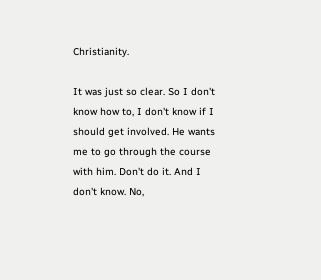Christianity.

It was just so clear. So I don't know how to, I don't know if I should get involved. He wants me to go through the course with him. Don't do it. And I don't know. No,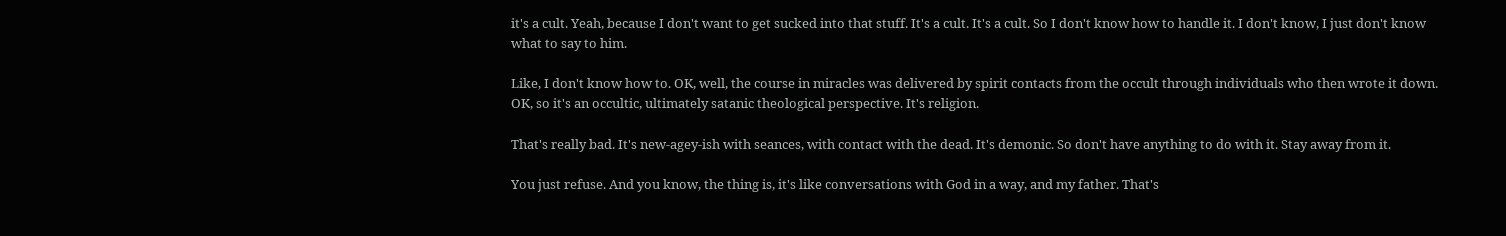it's a cult. Yeah, because I don't want to get sucked into that stuff. It's a cult. It's a cult. So I don't know how to handle it. I don't know, I just don't know what to say to him.

Like, I don't know how to. OK, well, the course in miracles was delivered by spirit contacts from the occult through individuals who then wrote it down. OK, so it's an occultic, ultimately satanic theological perspective. It's religion.

That's really bad. It's new-agey-ish with seances, with contact with the dead. It's demonic. So don't have anything to do with it. Stay away from it.

You just refuse. And you know, the thing is, it's like conversations with God in a way, and my father. That's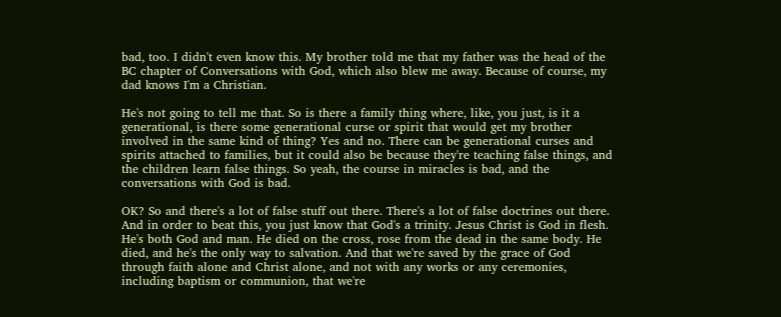bad, too. I didn't even know this. My brother told me that my father was the head of the BC chapter of Conversations with God, which also blew me away. Because of course, my dad knows I'm a Christian.

He's not going to tell me that. So is there a family thing where, like, you just, is it a generational, is there some generational curse or spirit that would get my brother involved in the same kind of thing? Yes and no. There can be generational curses and spirits attached to families, but it could also be because they're teaching false things, and the children learn false things. So yeah, the course in miracles is bad, and the conversations with God is bad.

OK? So and there's a lot of false stuff out there. There's a lot of false doctrines out there. And in order to beat this, you just know that God's a trinity. Jesus Christ is God in flesh. He's both God and man. He died on the cross, rose from the dead in the same body. He died, and he's the only way to salvation. And that we're saved by the grace of God through faith alone and Christ alone, and not with any works or any ceremonies, including baptism or communion, that we're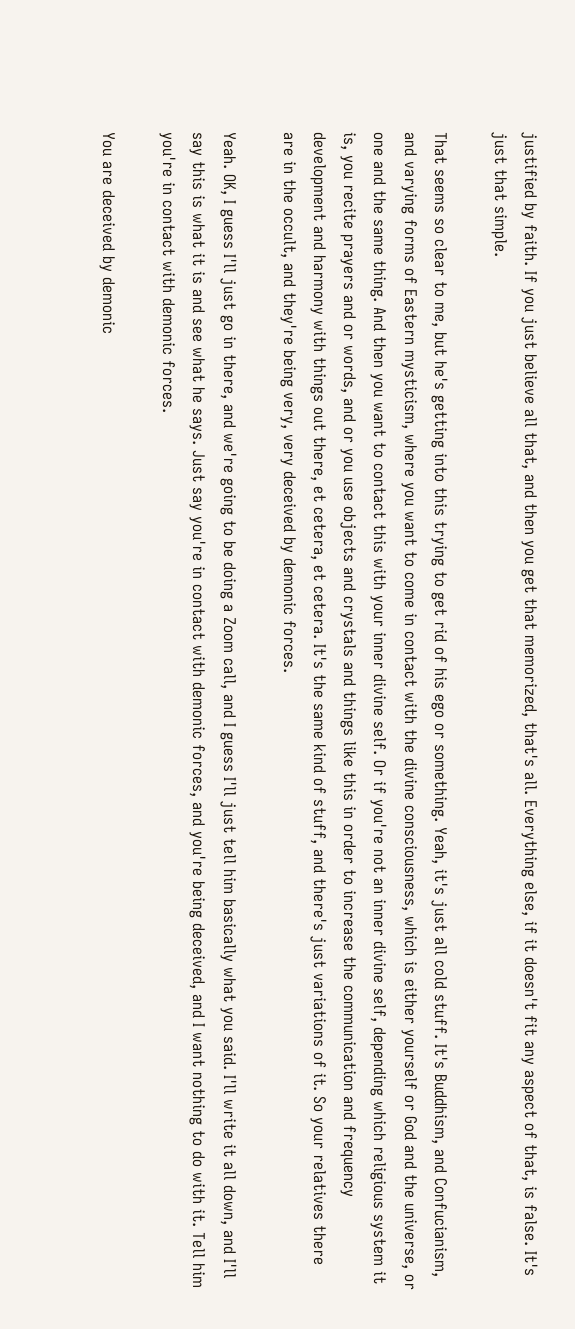justified by faith. If you just believe all that, and then you get that memorized, that's all. Everything else, if it doesn't fit any aspect of that, is false. It's just that simple.

That seems so clear to me, but he's getting into this trying to get rid of his ego or something. Yeah, it's just all cold stuff. It's Buddhism, and Confucianism, and varying forms of Eastern mysticism, where you want to come in contact with the divine consciousness, which is either yourself or God and the universe, or one and the same thing. And then you want to contact this with your inner divine self. Or if you're not an inner divine self, depending which religious system it is, you recite prayers and or words, and or you use objects and crystals and things like this in order to increase the communication and frequency development and harmony with things out there, et cetera, et cetera. It's the same kind of stuff, and there's just variations of it. So your relatives there are in the occult, and they're being very, very deceived by demonic forces.

Yeah. OK, I guess I'll just go in there, and we're going to be doing a Zoom call, and I guess I'll just tell him basically what you said. I'll write it all down, and I'll say this is what it is and see what he says. Just say you're in contact with demonic forces, and you're being deceived, and I want nothing to do with it. Tell him you're in contact with demonic forces.

You are deceived by demonic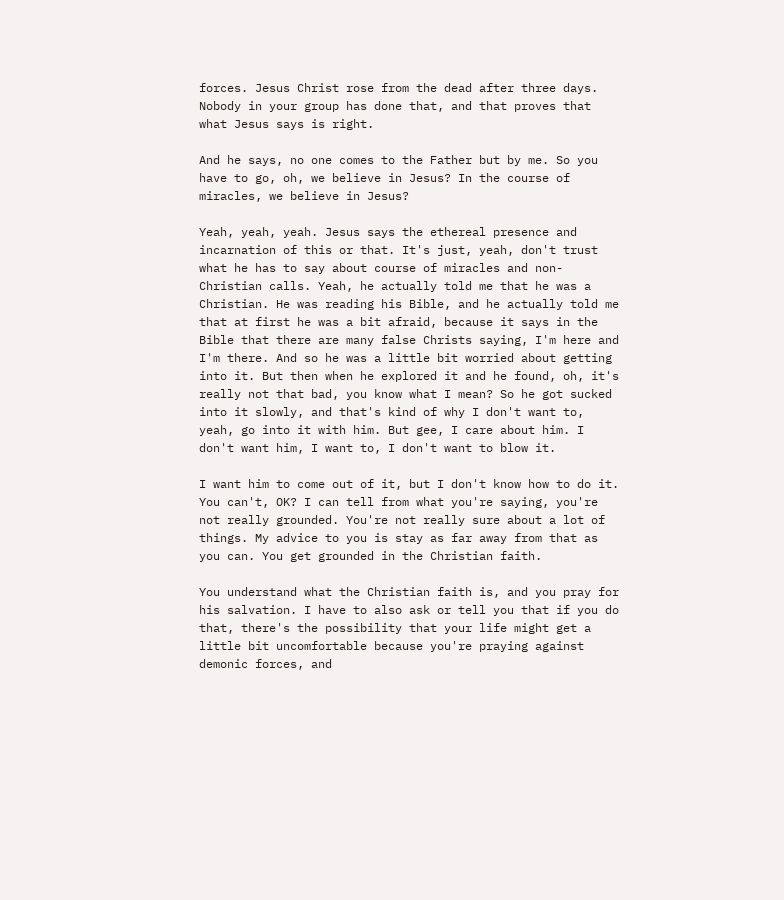forces. Jesus Christ rose from the dead after three days. Nobody in your group has done that, and that proves that what Jesus says is right.

And he says, no one comes to the Father but by me. So you have to go, oh, we believe in Jesus? In the course of miracles, we believe in Jesus?

Yeah, yeah, yeah. Jesus says the ethereal presence and incarnation of this or that. It's just, yeah, don't trust what he has to say about course of miracles and non-Christian calls. Yeah, he actually told me that he was a Christian. He was reading his Bible, and he actually told me that at first he was a bit afraid, because it says in the Bible that there are many false Christs saying, I'm here and I'm there. And so he was a little bit worried about getting into it. But then when he explored it and he found, oh, it's really not that bad, you know what I mean? So he got sucked into it slowly, and that's kind of why I don't want to, yeah, go into it with him. But gee, I care about him. I don't want him, I want to, I don't want to blow it.

I want him to come out of it, but I don't know how to do it. You can't, OK? I can tell from what you're saying, you're not really grounded. You're not really sure about a lot of things. My advice to you is stay as far away from that as you can. You get grounded in the Christian faith.

You understand what the Christian faith is, and you pray for his salvation. I have to also ask or tell you that if you do that, there's the possibility that your life might get a little bit uncomfortable because you're praying against demonic forces, and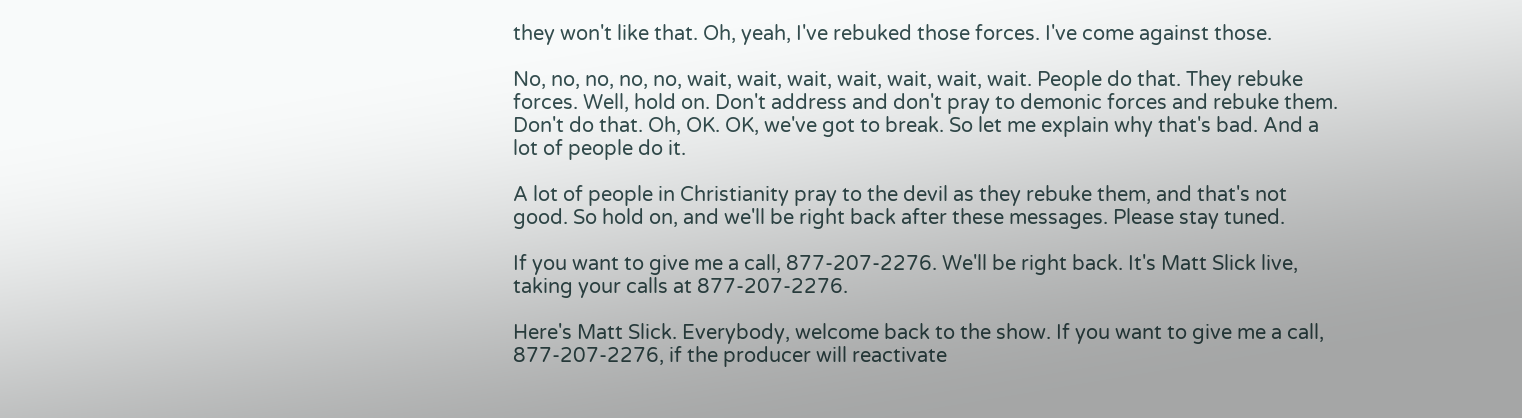they won't like that. Oh, yeah, I've rebuked those forces. I've come against those.

No, no, no, no, no, wait, wait, wait, wait, wait, wait, wait. People do that. They rebuke forces. Well, hold on. Don't address and don't pray to demonic forces and rebuke them. Don't do that. Oh, OK. OK, we've got to break. So let me explain why that's bad. And a lot of people do it.

A lot of people in Christianity pray to the devil as they rebuke them, and that's not good. So hold on, and we'll be right back after these messages. Please stay tuned.

If you want to give me a call, 877-207-2276. We'll be right back. It's Matt Slick live, taking your calls at 877-207-2276.

Here's Matt Slick. Everybody, welcome back to the show. If you want to give me a call, 877-207-2276, if the producer will reactivate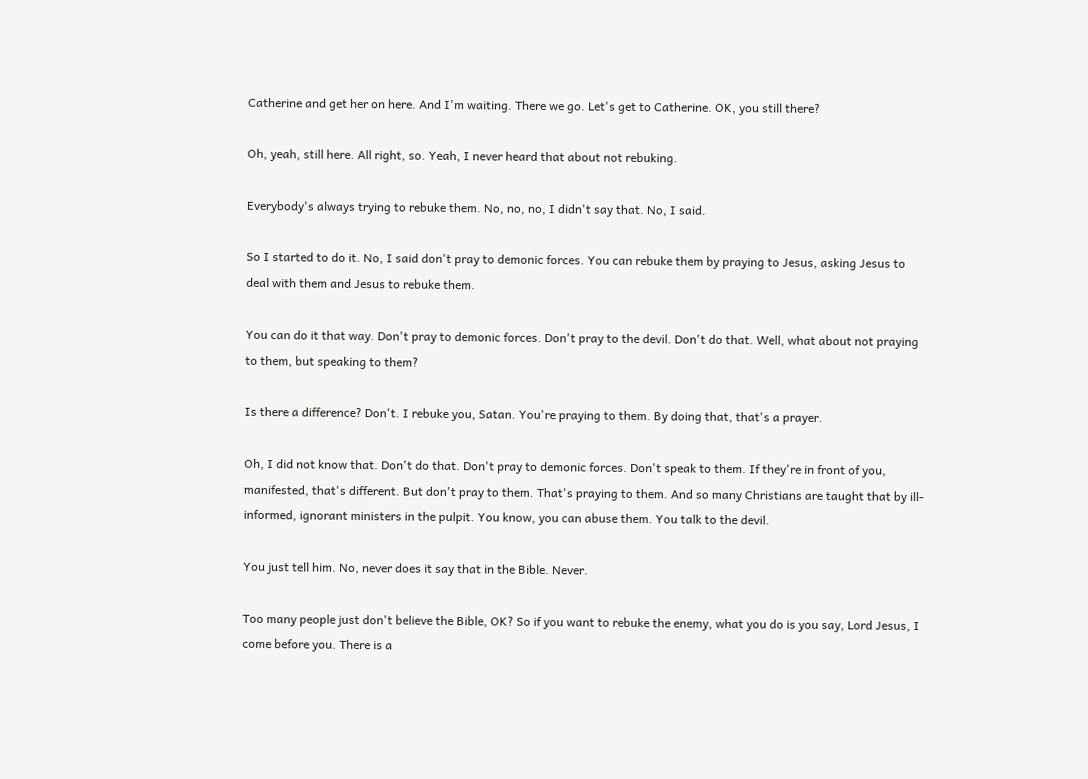Catherine and get her on here. And I'm waiting. There we go. Let's get to Catherine. OK, you still there?

Oh, yeah, still here. All right, so. Yeah, I never heard that about not rebuking.

Everybody's always trying to rebuke them. No, no, no, I didn't say that. No, I said.

So I started to do it. No, I said don't pray to demonic forces. You can rebuke them by praying to Jesus, asking Jesus to deal with them and Jesus to rebuke them.

You can do it that way. Don't pray to demonic forces. Don't pray to the devil. Don't do that. Well, what about not praying to them, but speaking to them?

Is there a difference? Don't. I rebuke you, Satan. You're praying to them. By doing that, that's a prayer.

Oh, I did not know that. Don't do that. Don't pray to demonic forces. Don't speak to them. If they're in front of you, manifested, that's different. But don't pray to them. That's praying to them. And so many Christians are taught that by ill-informed, ignorant ministers in the pulpit. You know, you can abuse them. You talk to the devil.

You just tell him. No, never does it say that in the Bible. Never.

Too many people just don't believe the Bible, OK? So if you want to rebuke the enemy, what you do is you say, Lord Jesus, I come before you. There is a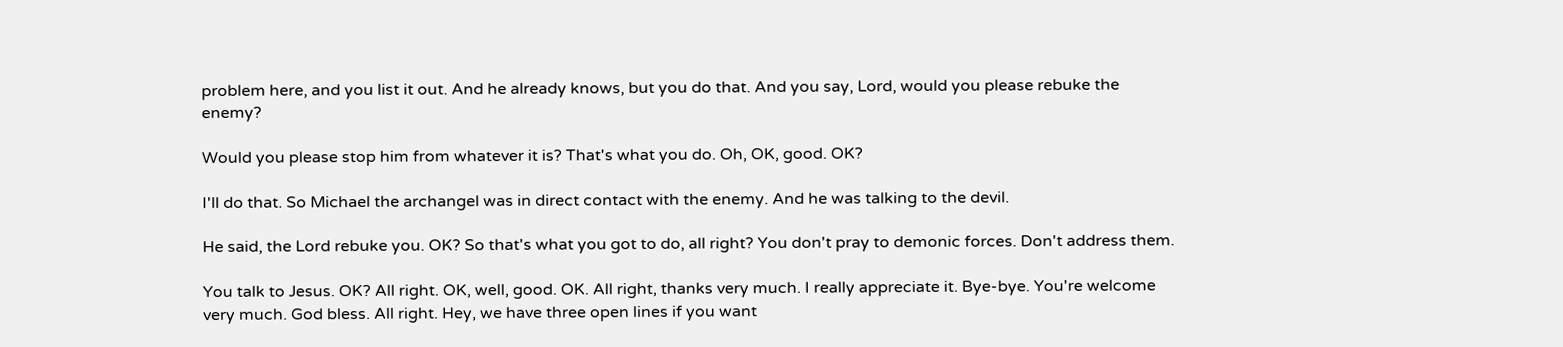problem here, and you list it out. And he already knows, but you do that. And you say, Lord, would you please rebuke the enemy?

Would you please stop him from whatever it is? That's what you do. Oh, OK, good. OK?

I'll do that. So Michael the archangel was in direct contact with the enemy. And he was talking to the devil.

He said, the Lord rebuke you. OK? So that's what you got to do, all right? You don't pray to demonic forces. Don't address them.

You talk to Jesus. OK? All right. OK, well, good. OK. All right, thanks very much. I really appreciate it. Bye-bye. You're welcome very much. God bless. All right. Hey, we have three open lines if you want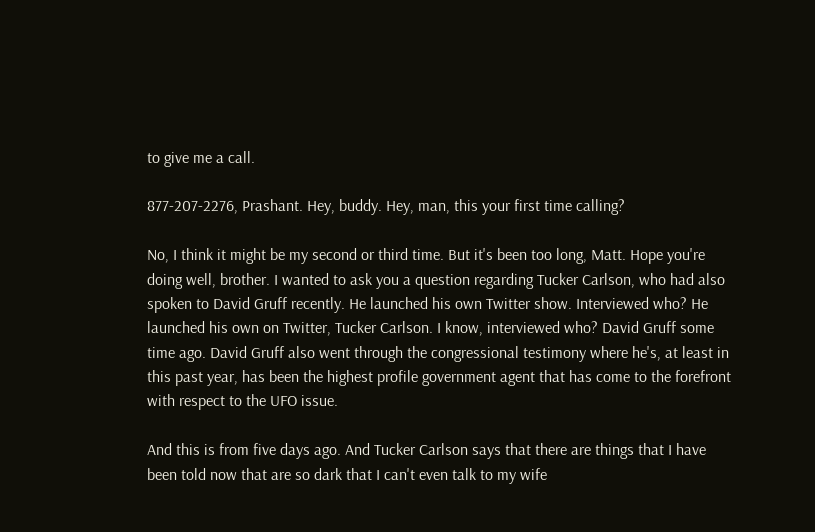to give me a call.

877-207-2276, Prashant. Hey, buddy. Hey, man, this your first time calling?

No, I think it might be my second or third time. But it's been too long, Matt. Hope you're doing well, brother. I wanted to ask you a question regarding Tucker Carlson, who had also spoken to David Gruff recently. He launched his own Twitter show. Interviewed who? He launched his own on Twitter, Tucker Carlson. I know, interviewed who? David Gruff some time ago. David Gruff also went through the congressional testimony where he's, at least in this past year, has been the highest profile government agent that has come to the forefront with respect to the UFO issue.

And this is from five days ago. And Tucker Carlson says that there are things that I have been told now that are so dark that I can't even talk to my wife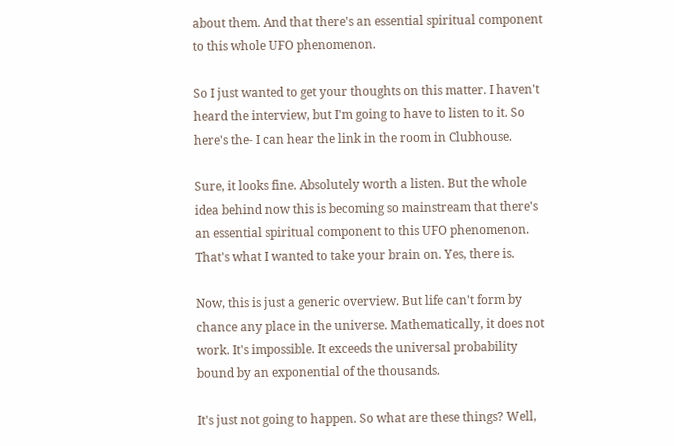about them. And that there's an essential spiritual component to this whole UFO phenomenon.

So I just wanted to get your thoughts on this matter. I haven't heard the interview, but I'm going to have to listen to it. So here's the- I can hear the link in the room in Clubhouse.

Sure, it looks fine. Absolutely worth a listen. But the whole idea behind now this is becoming so mainstream that there's an essential spiritual component to this UFO phenomenon. That's what I wanted to take your brain on. Yes, there is.

Now, this is just a generic overview. But life can't form by chance any place in the universe. Mathematically, it does not work. It's impossible. It exceeds the universal probability bound by an exponential of the thousands.

It's just not going to happen. So what are these things? Well,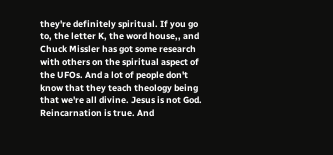they're definitely spiritual. If you go to, the letter K, the word house,, and Chuck Missler has got some research with others on the spiritual aspect of the UFOs. And a lot of people don't know that they teach theology being that we're all divine. Jesus is not God. Reincarnation is true. And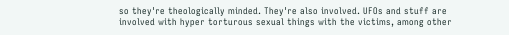so they're theologically minded. They're also involved. UFOs and stuff are involved with hyper torturous sexual things with the victims, among other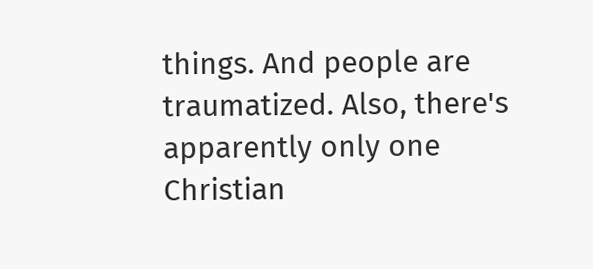things. And people are traumatized. Also, there's apparently only one Christian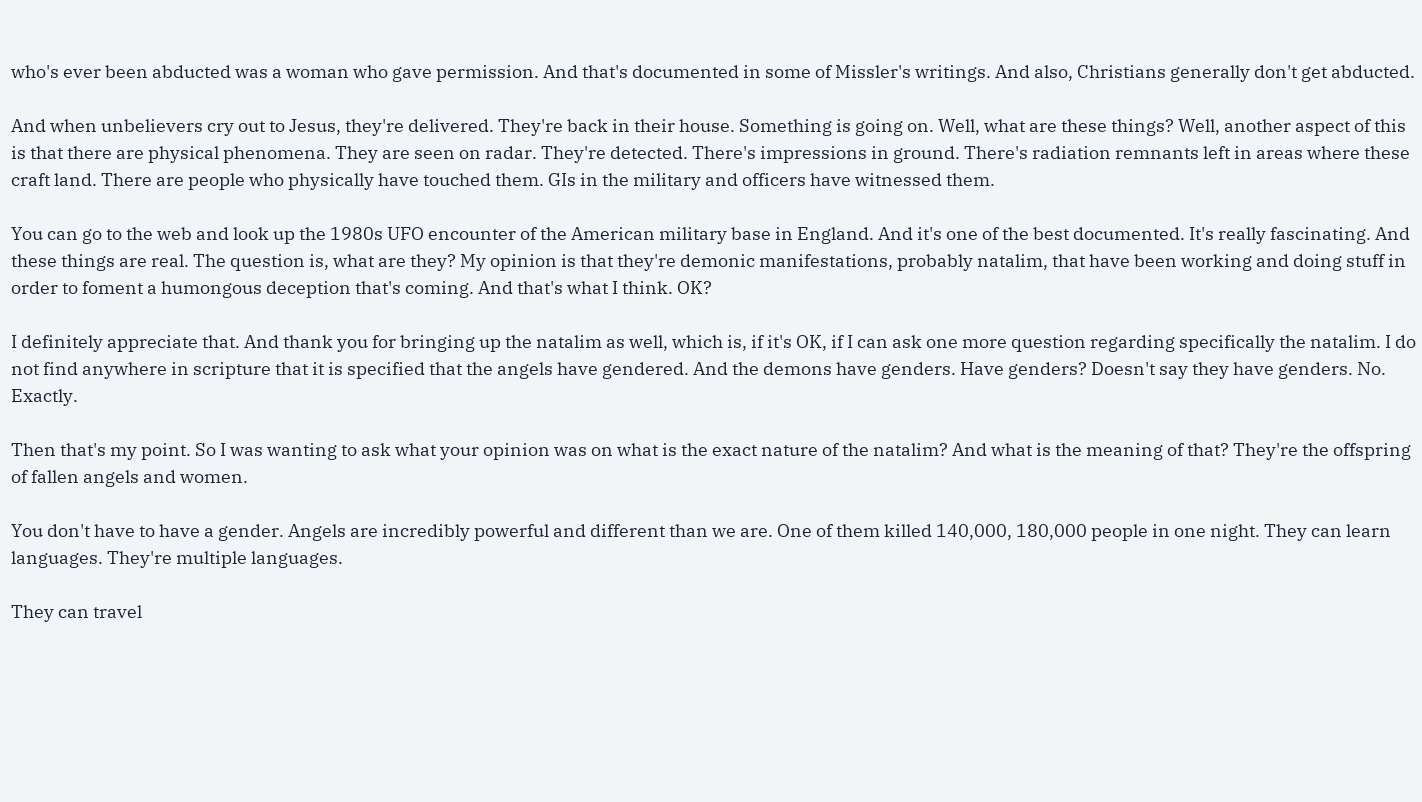who's ever been abducted was a woman who gave permission. And that's documented in some of Missler's writings. And also, Christians generally don't get abducted.

And when unbelievers cry out to Jesus, they're delivered. They're back in their house. Something is going on. Well, what are these things? Well, another aspect of this is that there are physical phenomena. They are seen on radar. They're detected. There's impressions in ground. There's radiation remnants left in areas where these craft land. There are people who physically have touched them. GIs in the military and officers have witnessed them.

You can go to the web and look up the 1980s UFO encounter of the American military base in England. And it's one of the best documented. It's really fascinating. And these things are real. The question is, what are they? My opinion is that they're demonic manifestations, probably natalim, that have been working and doing stuff in order to foment a humongous deception that's coming. And that's what I think. OK?

I definitely appreciate that. And thank you for bringing up the natalim as well, which is, if it's OK, if I can ask one more question regarding specifically the natalim. I do not find anywhere in scripture that it is specified that the angels have gendered. And the demons have genders. Have genders? Doesn't say they have genders. No. Exactly.

Then that's my point. So I was wanting to ask what your opinion was on what is the exact nature of the natalim? And what is the meaning of that? They're the offspring of fallen angels and women.

You don't have to have a gender. Angels are incredibly powerful and different than we are. One of them killed 140,000, 180,000 people in one night. They can learn languages. They're multiple languages.

They can travel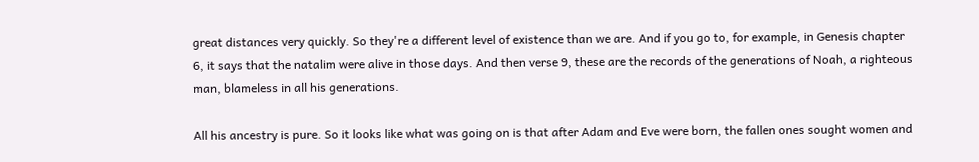great distances very quickly. So they're a different level of existence than we are. And if you go to, for example, in Genesis chapter 6, it says that the natalim were alive in those days. And then verse 9, these are the records of the generations of Noah, a righteous man, blameless in all his generations.

All his ancestry is pure. So it looks like what was going on is that after Adam and Eve were born, the fallen ones sought women and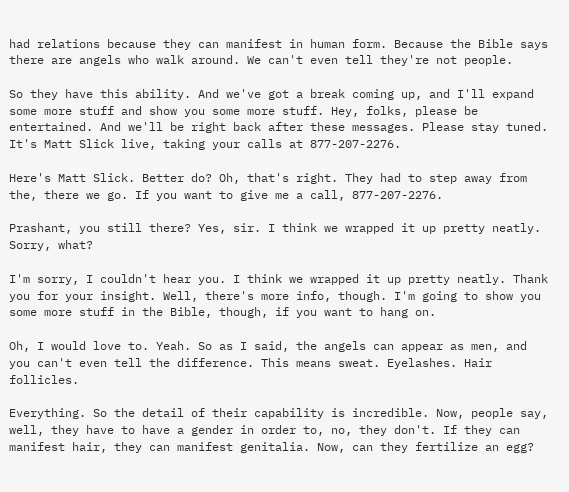had relations because they can manifest in human form. Because the Bible says there are angels who walk around. We can't even tell they're not people.

So they have this ability. And we've got a break coming up, and I'll expand some more stuff and show you some more stuff. Hey, folks, please be entertained. And we'll be right back after these messages. Please stay tuned. It's Matt Slick live, taking your calls at 877-207-2276.

Here's Matt Slick. Better do? Oh, that's right. They had to step away from the, there we go. If you want to give me a call, 877-207-2276.

Prashant, you still there? Yes, sir. I think we wrapped it up pretty neatly. Sorry, what?

I'm sorry, I couldn't hear you. I think we wrapped it up pretty neatly. Thank you for your insight. Well, there's more info, though. I'm going to show you some more stuff in the Bible, though, if you want to hang on.

Oh, I would love to. Yeah. So as I said, the angels can appear as men, and you can't even tell the difference. This means sweat. Eyelashes. Hair follicles.

Everything. So the detail of their capability is incredible. Now, people say, well, they have to have a gender in order to, no, they don't. If they can manifest hair, they can manifest genitalia. Now, can they fertilize an egg?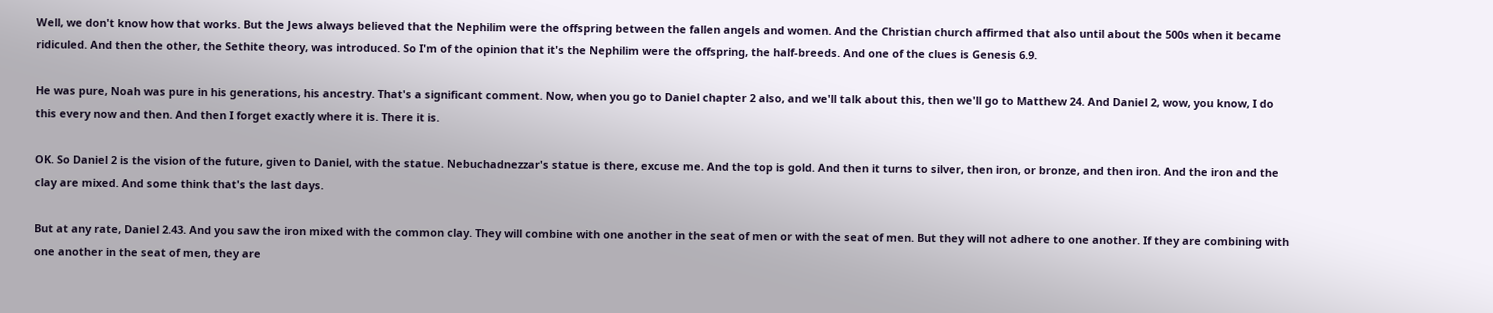Well, we don't know how that works. But the Jews always believed that the Nephilim were the offspring between the fallen angels and women. And the Christian church affirmed that also until about the 500s when it became ridiculed. And then the other, the Sethite theory, was introduced. So I'm of the opinion that it's the Nephilim were the offspring, the half-breeds. And one of the clues is Genesis 6.9.

He was pure, Noah was pure in his generations, his ancestry. That's a significant comment. Now, when you go to Daniel chapter 2 also, and we'll talk about this, then we'll go to Matthew 24. And Daniel 2, wow, you know, I do this every now and then. And then I forget exactly where it is. There it is.

OK. So Daniel 2 is the vision of the future, given to Daniel, with the statue. Nebuchadnezzar's statue is there, excuse me. And the top is gold. And then it turns to silver, then iron, or bronze, and then iron. And the iron and the clay are mixed. And some think that's the last days.

But at any rate, Daniel 2.43. And you saw the iron mixed with the common clay. They will combine with one another in the seat of men or with the seat of men. But they will not adhere to one another. If they are combining with one another in the seat of men, they are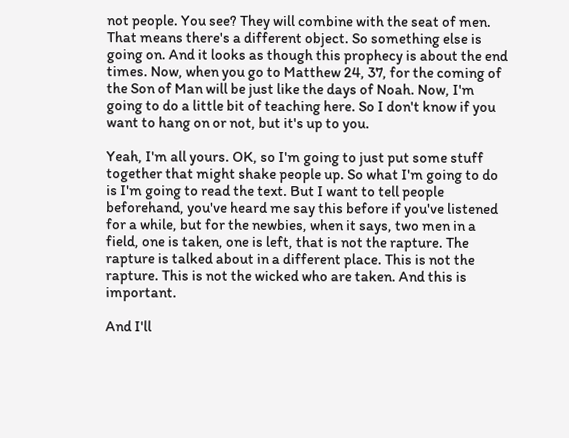not people. You see? They will combine with the seat of men. That means there's a different object. So something else is going on. And it looks as though this prophecy is about the end times. Now, when you go to Matthew 24, 37, for the coming of the Son of Man will be just like the days of Noah. Now, I'm going to do a little bit of teaching here. So I don't know if you want to hang on or not, but it's up to you.

Yeah, I'm all yours. OK, so I'm going to just put some stuff together that might shake people up. So what I'm going to do is I'm going to read the text. But I want to tell people beforehand, you've heard me say this before if you've listened for a while, but for the newbies, when it says, two men in a field, one is taken, one is left, that is not the rapture. The rapture is talked about in a different place. This is not the rapture. This is not the wicked who are taken. And this is important.

And I'll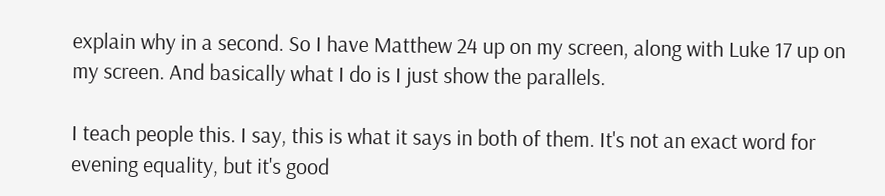explain why in a second. So I have Matthew 24 up on my screen, along with Luke 17 up on my screen. And basically what I do is I just show the parallels.

I teach people this. I say, this is what it says in both of them. It's not an exact word for evening equality, but it's good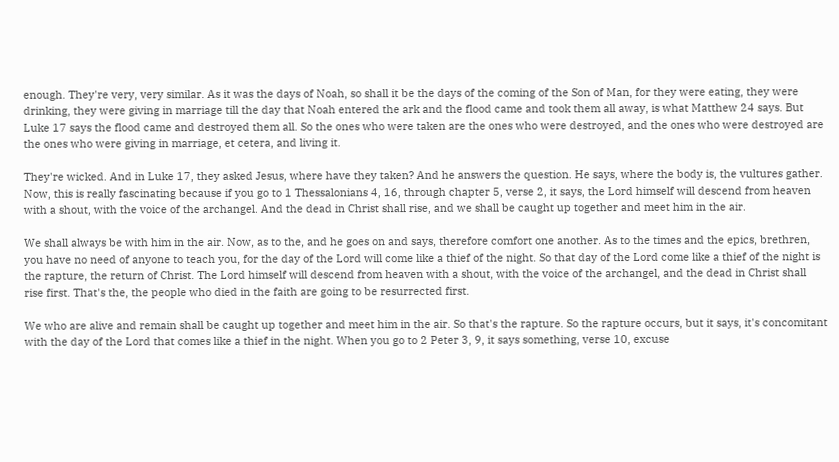enough. They're very, very similar. As it was the days of Noah, so shall it be the days of the coming of the Son of Man, for they were eating, they were drinking, they were giving in marriage till the day that Noah entered the ark and the flood came and took them all away, is what Matthew 24 says. But Luke 17 says the flood came and destroyed them all. So the ones who were taken are the ones who were destroyed, and the ones who were destroyed are the ones who were giving in marriage, et cetera, and living it.

They're wicked. And in Luke 17, they asked Jesus, where have they taken? And he answers the question. He says, where the body is, the vultures gather. Now, this is really fascinating because if you go to 1 Thessalonians 4, 16, through chapter 5, verse 2, it says, the Lord himself will descend from heaven with a shout, with the voice of the archangel. And the dead in Christ shall rise, and we shall be caught up together and meet him in the air.

We shall always be with him in the air. Now, as to the, and he goes on and says, therefore comfort one another. As to the times and the epics, brethren, you have no need of anyone to teach you, for the day of the Lord will come like a thief of the night. So that day of the Lord come like a thief of the night is the rapture, the return of Christ. The Lord himself will descend from heaven with a shout, with the voice of the archangel, and the dead in Christ shall rise first. That's the, the people who died in the faith are going to be resurrected first.

We who are alive and remain shall be caught up together and meet him in the air. So that's the rapture. So the rapture occurs, but it says, it's concomitant with the day of the Lord that comes like a thief in the night. When you go to 2 Peter 3, 9, it says something, verse 10, excuse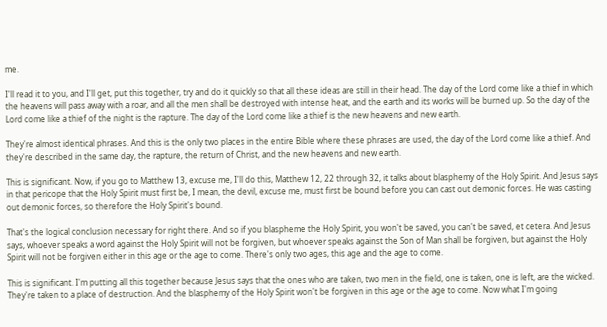me.

I'll read it to you, and I'll get, put this together, try and do it quickly so that all these ideas are still in their head. The day of the Lord come like a thief in which the heavens will pass away with a roar, and all the men shall be destroyed with intense heat, and the earth and its works will be burned up. So the day of the Lord come like a thief of the night is the rapture. The day of the Lord come like a thief is the new heavens and new earth.

They're almost identical phrases. And this is the only two places in the entire Bible where these phrases are used, the day of the Lord come like a thief. And they're described in the same day, the rapture, the return of Christ, and the new heavens and new earth.

This is significant. Now, if you go to Matthew 13, excuse me, I'll do this, Matthew 12, 22 through 32, it talks about blasphemy of the Holy Spirit. And Jesus says in that pericope that the Holy Spirit must first be, I mean, the devil, excuse me, must first be bound before you can cast out demonic forces. He was casting out demonic forces, so therefore the Holy Spirit's bound.

That's the logical conclusion necessary for right there. And so if you blaspheme the Holy Spirit, you won't be saved, you can't be saved, et cetera. And Jesus says, whoever speaks a word against the Holy Spirit will not be forgiven, but whoever speaks against the Son of Man shall be forgiven, but against the Holy Spirit will not be forgiven either in this age or the age to come. There's only two ages, this age and the age to come.

This is significant. I'm putting all this together because Jesus says that the ones who are taken, two men in the field, one is taken, one is left, are the wicked. They're taken to a place of destruction. And the blasphemy of the Holy Spirit won't be forgiven in this age or the age to come. Now what I'm going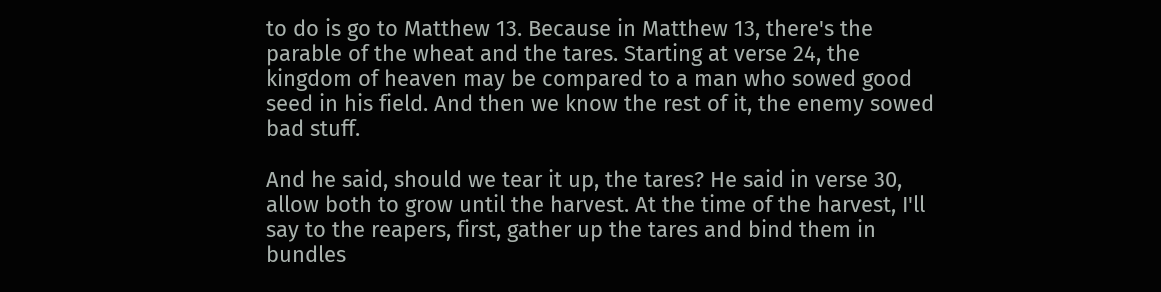to do is go to Matthew 13. Because in Matthew 13, there's the parable of the wheat and the tares. Starting at verse 24, the kingdom of heaven may be compared to a man who sowed good seed in his field. And then we know the rest of it, the enemy sowed bad stuff.

And he said, should we tear it up, the tares? He said in verse 30, allow both to grow until the harvest. At the time of the harvest, I'll say to the reapers, first, gather up the tares and bind them in bundles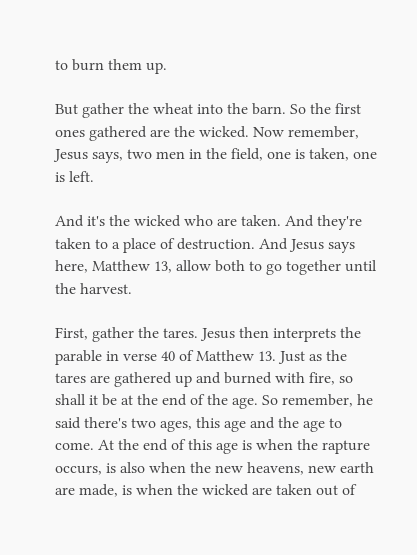to burn them up.

But gather the wheat into the barn. So the first ones gathered are the wicked. Now remember, Jesus says, two men in the field, one is taken, one is left.

And it's the wicked who are taken. And they're taken to a place of destruction. And Jesus says here, Matthew 13, allow both to go together until the harvest.

First, gather the tares. Jesus then interprets the parable in verse 40 of Matthew 13. Just as the tares are gathered up and burned with fire, so shall it be at the end of the age. So remember, he said there's two ages, this age and the age to come. At the end of this age is when the rapture occurs, is also when the new heavens, new earth are made, is when the wicked are taken out of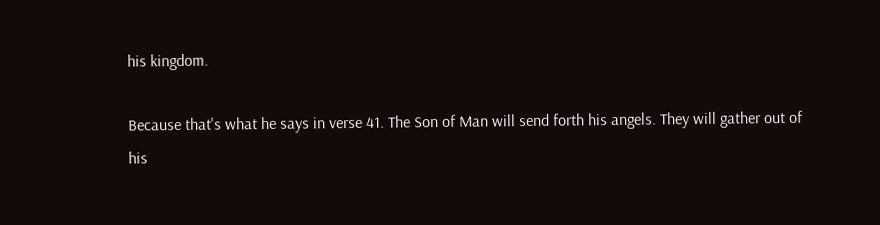his kingdom.

Because that's what he says in verse 41. The Son of Man will send forth his angels. They will gather out of his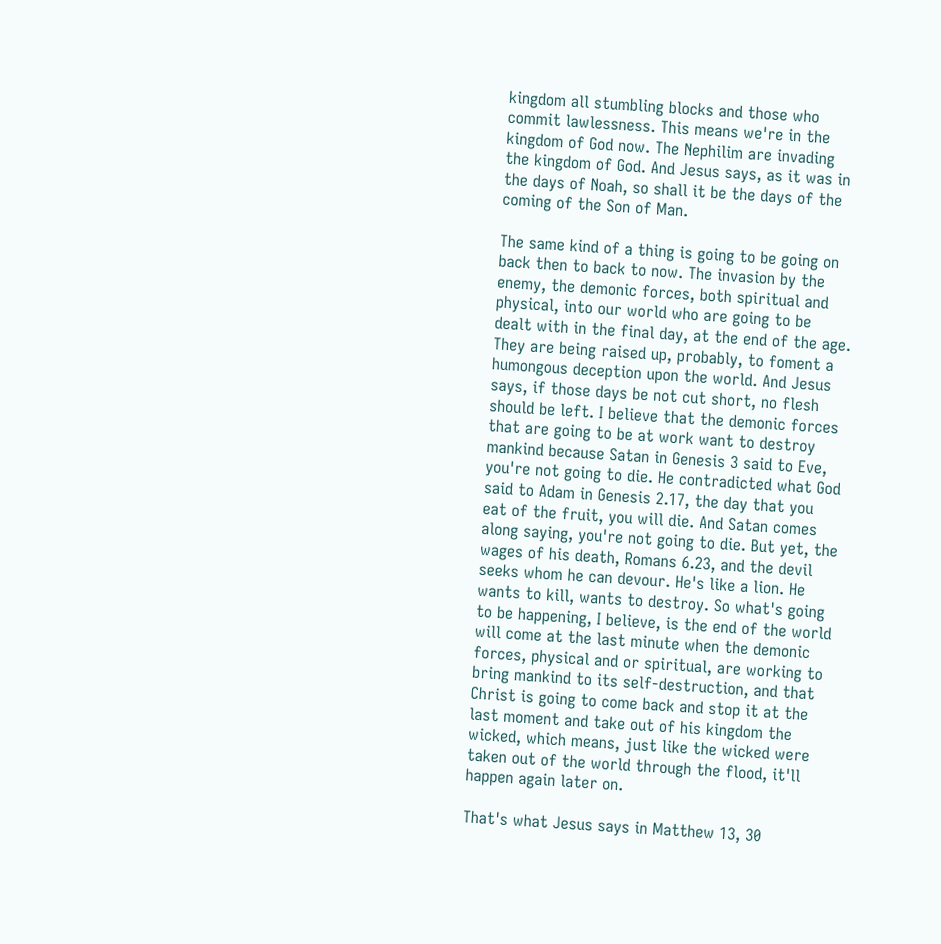kingdom all stumbling blocks and those who commit lawlessness. This means we're in the kingdom of God now. The Nephilim are invading the kingdom of God. And Jesus says, as it was in the days of Noah, so shall it be the days of the coming of the Son of Man.

The same kind of a thing is going to be going on back then to back to now. The invasion by the enemy, the demonic forces, both spiritual and physical, into our world who are going to be dealt with in the final day, at the end of the age. They are being raised up, probably, to foment a humongous deception upon the world. And Jesus says, if those days be not cut short, no flesh should be left. I believe that the demonic forces that are going to be at work want to destroy mankind because Satan in Genesis 3 said to Eve, you're not going to die. He contradicted what God said to Adam in Genesis 2.17, the day that you eat of the fruit, you will die. And Satan comes along saying, you're not going to die. But yet, the wages of his death, Romans 6.23, and the devil seeks whom he can devour. He's like a lion. He wants to kill, wants to destroy. So what's going to be happening, I believe, is the end of the world will come at the last minute when the demonic forces, physical and or spiritual, are working to bring mankind to its self-destruction, and that Christ is going to come back and stop it at the last moment and take out of his kingdom the wicked, which means, just like the wicked were taken out of the world through the flood, it'll happen again later on.

That's what Jesus says in Matthew 13, 30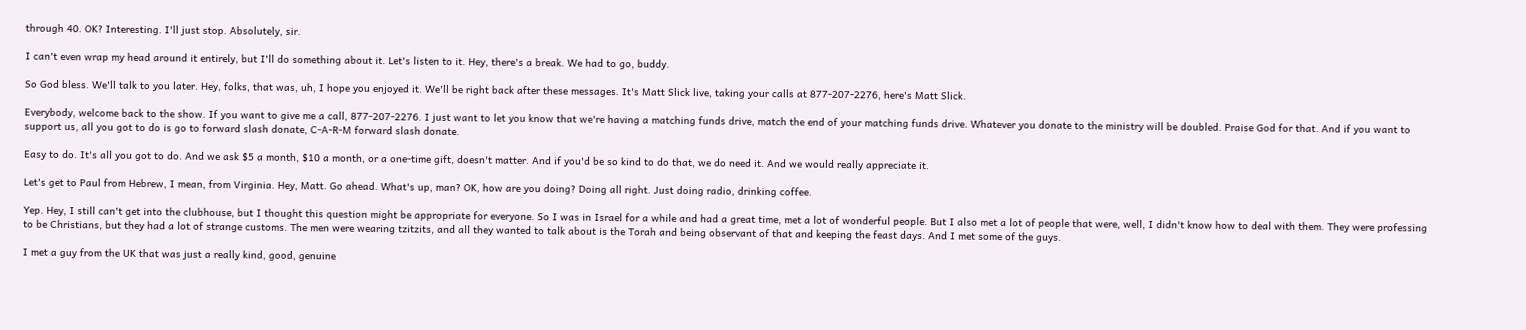through 40. OK? Interesting. I'll just stop. Absolutely, sir.

I can't even wrap my head around it entirely, but I'll do something about it. Let's listen to it. Hey, there's a break. We had to go, buddy.

So God bless. We'll talk to you later. Hey, folks, that was, uh, I hope you enjoyed it. We'll be right back after these messages. It's Matt Slick live, taking your calls at 877-207-2276, here's Matt Slick.

Everybody, welcome back to the show. If you want to give me a call, 877-207-2276. I just want to let you know that we're having a matching funds drive, match the end of your matching funds drive. Whatever you donate to the ministry will be doubled. Praise God for that. And if you want to support us, all you got to do is go to forward slash donate, C-A-R-M forward slash donate.

Easy to do. It's all you got to do. And we ask $5 a month, $10 a month, or a one-time gift, doesn't matter. And if you'd be so kind to do that, we do need it. And we would really appreciate it.

Let's get to Paul from Hebrew, I mean, from Virginia. Hey, Matt. Go ahead. What's up, man? OK, how are you doing? Doing all right. Just doing radio, drinking coffee.

Yep. Hey, I still can't get into the clubhouse, but I thought this question might be appropriate for everyone. So I was in Israel for a while and had a great time, met a lot of wonderful people. But I also met a lot of people that were, well, I didn't know how to deal with them. They were professing to be Christians, but they had a lot of strange customs. The men were wearing tzitzits, and all they wanted to talk about is the Torah and being observant of that and keeping the feast days. And I met some of the guys.

I met a guy from the UK that was just a really kind, good, genuine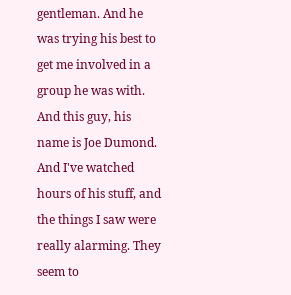gentleman. And he was trying his best to get me involved in a group he was with. And this guy, his name is Joe Dumond. And I've watched hours of his stuff, and the things I saw were really alarming. They seem to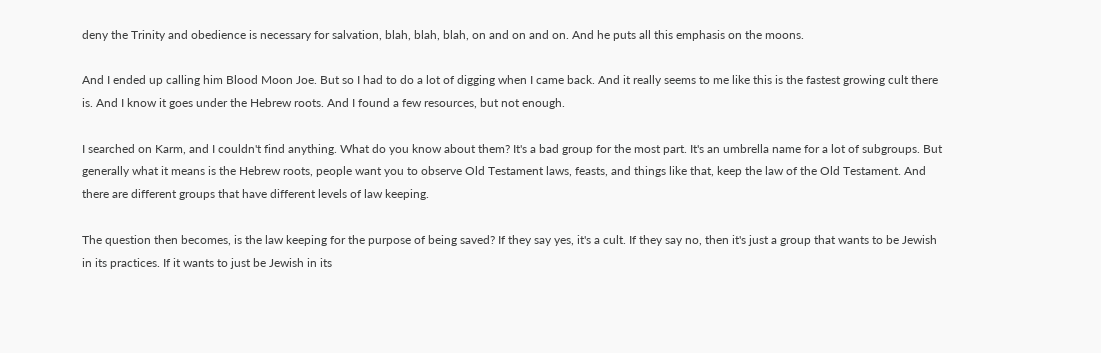deny the Trinity and obedience is necessary for salvation, blah, blah, blah, on and on and on. And he puts all this emphasis on the moons.

And I ended up calling him Blood Moon Joe. But so I had to do a lot of digging when I came back. And it really seems to me like this is the fastest growing cult there is. And I know it goes under the Hebrew roots. And I found a few resources, but not enough.

I searched on Karm, and I couldn't find anything. What do you know about them? It's a bad group for the most part. It's an umbrella name for a lot of subgroups. But generally what it means is the Hebrew roots, people want you to observe Old Testament laws, feasts, and things like that, keep the law of the Old Testament. And there are different groups that have different levels of law keeping.

The question then becomes, is the law keeping for the purpose of being saved? If they say yes, it's a cult. If they say no, then it's just a group that wants to be Jewish in its practices. If it wants to just be Jewish in its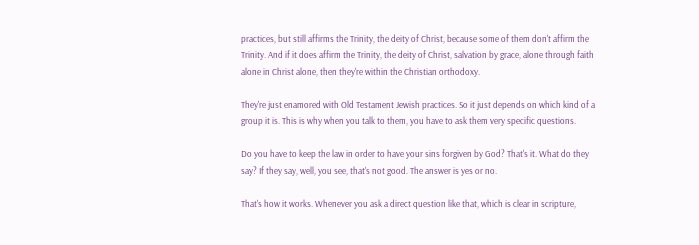practices, but still affirms the Trinity, the deity of Christ, because some of them don't affirm the Trinity. And if it does affirm the Trinity, the deity of Christ, salvation by grace, alone through faith alone in Christ alone, then they're within the Christian orthodoxy.

They're just enamored with Old Testament Jewish practices. So it just depends on which kind of a group it is. This is why when you talk to them, you have to ask them very specific questions.

Do you have to keep the law in order to have your sins forgiven by God? That's it. What do they say? If they say, well, you see, that's not good. The answer is yes or no.

That's how it works. Whenever you ask a direct question like that, which is clear in scripture,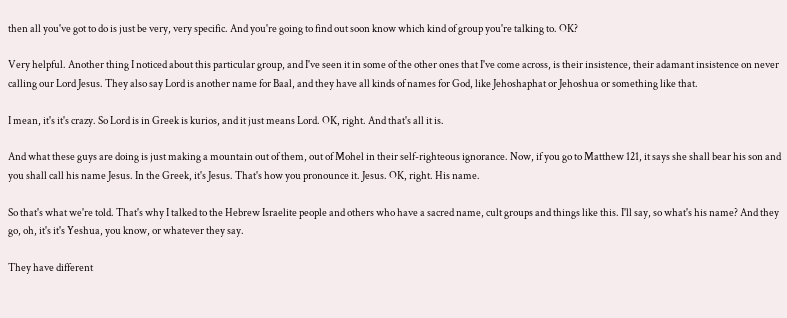then all you've got to do is just be very, very specific. And you're going to find out soon know which kind of group you're talking to. OK?

Very helpful. Another thing I noticed about this particular group, and I've seen it in some of the other ones that I've come across, is their insistence, their adamant insistence on never calling our Lord Jesus. They also say Lord is another name for Baal, and they have all kinds of names for God, like Jehoshaphat or Jehoshua or something like that.

I mean, it's it's crazy. So Lord is in Greek is kurios, and it just means Lord. OK, right. And that's all it is.

And what these guys are doing is just making a mountain out of them, out of Mohel in their self-righteous ignorance. Now, if you go to Matthew 121, it says she shall bear his son and you shall call his name Jesus. In the Greek, it's Jesus. That's how you pronounce it. Jesus. OK, right. His name.

So that's what we're told. That's why I talked to the Hebrew Israelite people and others who have a sacred name, cult groups and things like this. I'll say, so what's his name? And they go, oh, it's it's Yeshua, you know, or whatever they say.

They have different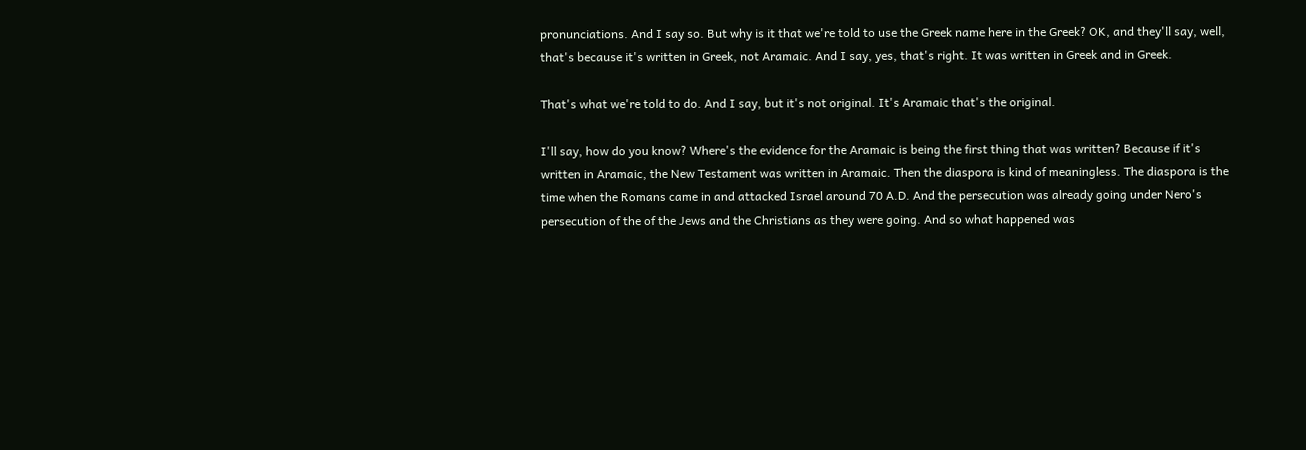pronunciations. And I say so. But why is it that we're told to use the Greek name here in the Greek? OK, and they'll say, well, that's because it's written in Greek, not Aramaic. And I say, yes, that's right. It was written in Greek and in Greek.

That's what we're told to do. And I say, but it's not original. It's Aramaic that's the original.

I'll say, how do you know? Where's the evidence for the Aramaic is being the first thing that was written? Because if it's written in Aramaic, the New Testament was written in Aramaic. Then the diaspora is kind of meaningless. The diaspora is the time when the Romans came in and attacked Israel around 70 A.D. And the persecution was already going under Nero's persecution of the of the Jews and the Christians as they were going. And so what happened was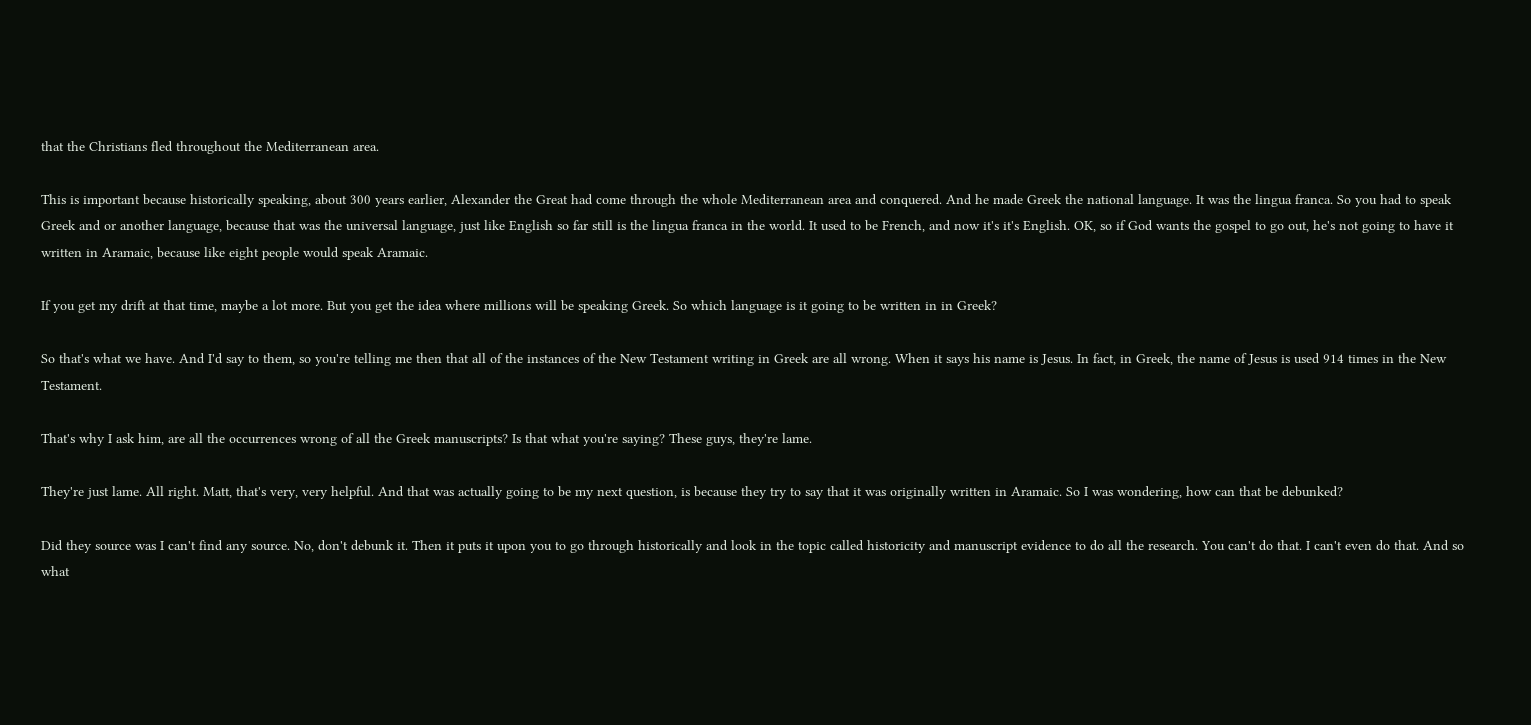that the Christians fled throughout the Mediterranean area.

This is important because historically speaking, about 300 years earlier, Alexander the Great had come through the whole Mediterranean area and conquered. And he made Greek the national language. It was the lingua franca. So you had to speak Greek and or another language, because that was the universal language, just like English so far still is the lingua franca in the world. It used to be French, and now it's it's English. OK, so if God wants the gospel to go out, he's not going to have it written in Aramaic, because like eight people would speak Aramaic.

If you get my drift at that time, maybe a lot more. But you get the idea where millions will be speaking Greek. So which language is it going to be written in in Greek?

So that's what we have. And I'd say to them, so you're telling me then that all of the instances of the New Testament writing in Greek are all wrong. When it says his name is Jesus. In fact, in Greek, the name of Jesus is used 914 times in the New Testament.

That's why I ask him, are all the occurrences wrong of all the Greek manuscripts? Is that what you're saying? These guys, they're lame.

They're just lame. All right. Matt, that's very, very helpful. And that was actually going to be my next question, is because they try to say that it was originally written in Aramaic. So I was wondering, how can that be debunked?

Did they source was I can't find any source. No, don't debunk it. Then it puts it upon you to go through historically and look in the topic called historicity and manuscript evidence to do all the research. You can't do that. I can't even do that. And so what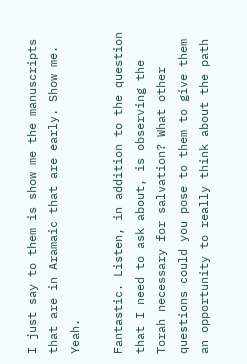I just say to them is show me the manuscripts that are in Aramaic that are early. Show me. Yeah.

Fantastic. Listen, in addition to the question that I need to ask about, is observing the Torah necessary for salvation? What other questions could you pose to them to give them an opportunity to really think about the path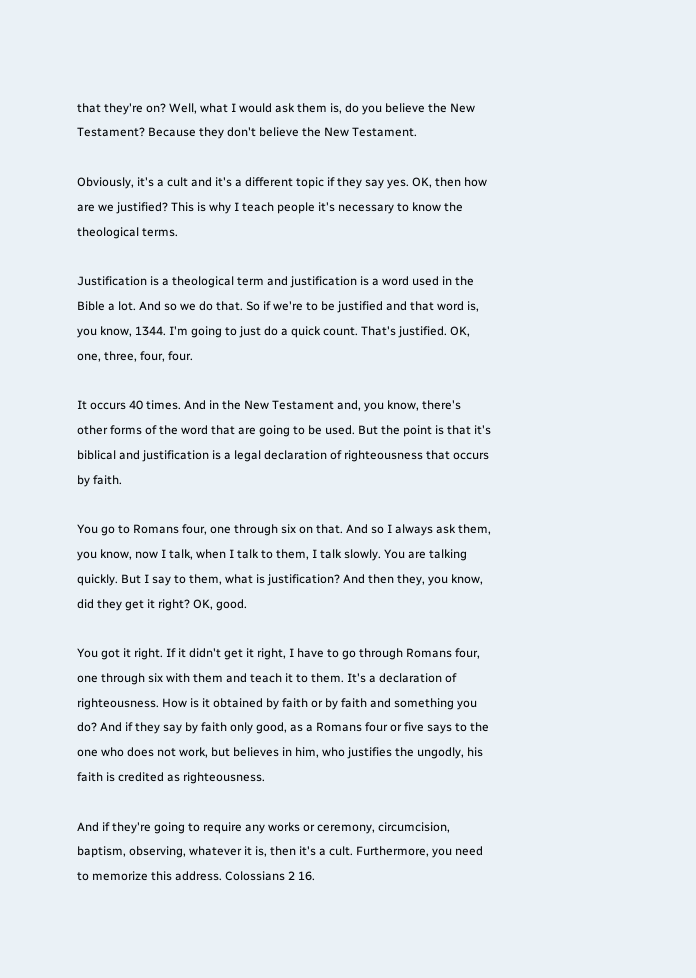that they're on? Well, what I would ask them is, do you believe the New Testament? Because they don't believe the New Testament.

Obviously, it's a cult and it's a different topic if they say yes. OK, then how are we justified? This is why I teach people it's necessary to know the theological terms.

Justification is a theological term and justification is a word used in the Bible a lot. And so we do that. So if we're to be justified and that word is, you know, 1344. I'm going to just do a quick count. That's justified. OK, one, three, four, four.

It occurs 40 times. And in the New Testament and, you know, there's other forms of the word that are going to be used. But the point is that it's biblical and justification is a legal declaration of righteousness that occurs by faith.

You go to Romans four, one through six on that. And so I always ask them, you know, now I talk, when I talk to them, I talk slowly. You are talking quickly. But I say to them, what is justification? And then they, you know, did they get it right? OK, good.

You got it right. If it didn't get it right, I have to go through Romans four, one through six with them and teach it to them. It's a declaration of righteousness. How is it obtained by faith or by faith and something you do? And if they say by faith only good, as a Romans four or five says to the one who does not work, but believes in him, who justifies the ungodly, his faith is credited as righteousness.

And if they're going to require any works or ceremony, circumcision, baptism, observing, whatever it is, then it's a cult. Furthermore, you need to memorize this address. Colossians 2 16.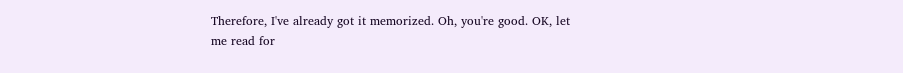Therefore, I've already got it memorized. Oh, you're good. OK, let me read for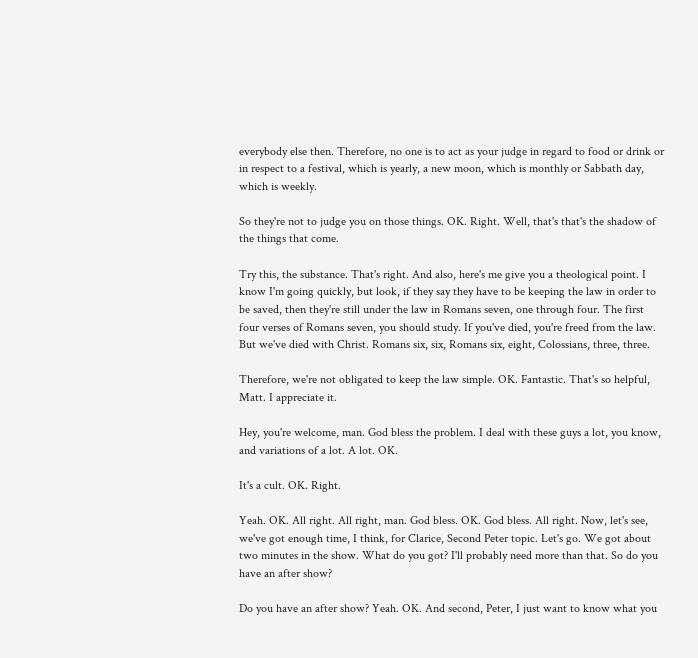everybody else then. Therefore, no one is to act as your judge in regard to food or drink or in respect to a festival, which is yearly, a new moon, which is monthly or Sabbath day, which is weekly.

So they're not to judge you on those things. OK. Right. Well, that's that's the shadow of the things that come.

Try this, the substance. That's right. And also, here's me give you a theological point. I know I'm going quickly, but look, if they say they have to be keeping the law in order to be saved, then they're still under the law in Romans seven, one through four. The first four verses of Romans seven, you should study. If you've died, you're freed from the law. But we've died with Christ. Romans six, six, Romans six, eight, Colossians, three, three.

Therefore, we're not obligated to keep the law simple. OK. Fantastic. That's so helpful, Matt. I appreciate it.

Hey, you're welcome, man. God bless the problem. I deal with these guys a lot, you know, and variations of a lot. A lot. OK.

It's a cult. OK. Right.

Yeah. OK. All right. All right, man. God bless. OK. God bless. All right. Now, let's see, we've got enough time, I think, for Clarice, Second Peter topic. Let's go. We got about two minutes in the show. What do you got? I'll probably need more than that. So do you have an after show?

Do you have an after show? Yeah. OK. And second, Peter, I just want to know what you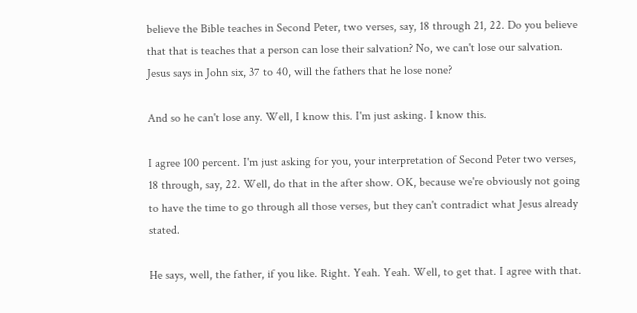believe the Bible teaches in Second Peter, two verses, say, 18 through 21, 22. Do you believe that that is teaches that a person can lose their salvation? No, we can't lose our salvation. Jesus says in John six, 37 to 40, will the fathers that he lose none?

And so he can't lose any. Well, I know this. I'm just asking. I know this.

I agree 100 percent. I'm just asking for you, your interpretation of Second Peter two verses, 18 through, say, 22. Well, do that in the after show. OK, because we're obviously not going to have the time to go through all those verses, but they can't contradict what Jesus already stated.

He says, well, the father, if you like. Right. Yeah. Yeah. Well, to get that. I agree with that.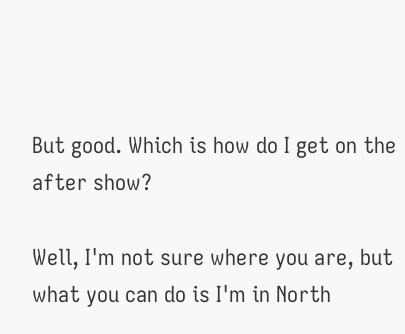But good. Which is how do I get on the after show?

Well, I'm not sure where you are, but what you can do is I'm in North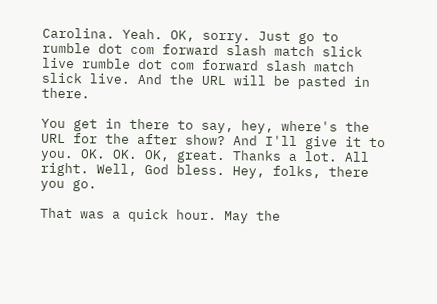Carolina. Yeah. OK, sorry. Just go to rumble dot com forward slash match slick live rumble dot com forward slash match slick live. And the URL will be pasted in there.

You get in there to say, hey, where's the URL for the after show? And I'll give it to you. OK. OK. OK, great. Thanks a lot. All right. Well, God bless. Hey, folks, there you go.

That was a quick hour. May the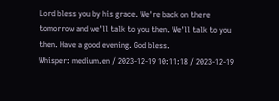Lord bless you by his grace. We're back on there tomorrow and we'll talk to you then. We'll talk to you then. Have a good evening. God bless.
Whisper: medium.en / 2023-12-19 10:11:18 / 2023-12-19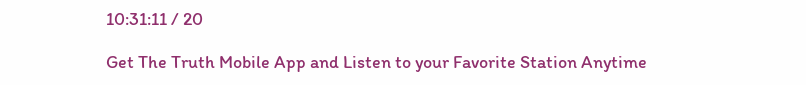10:31:11 / 20

Get The Truth Mobile App and Listen to your Favorite Station Anytime